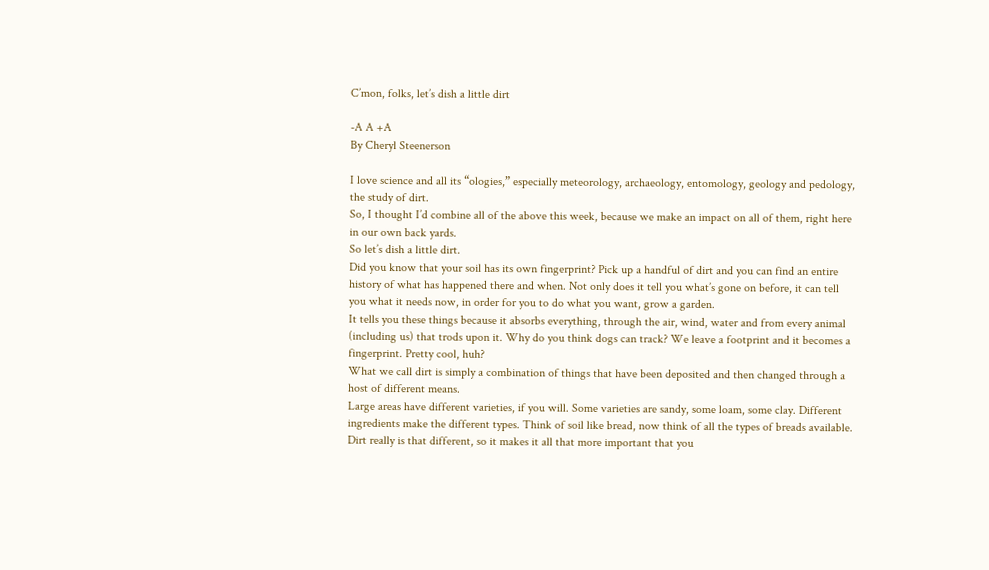C’mon, folks, let’s dish a little dirt

-A A +A
By Cheryl Steenerson

I love science and all its “ologies,” especially meteorology, archaeology, entomology, geology and pedology, the study of dirt.
So, I thought I’d combine all of the above this week, because we make an impact on all of them, right here in our own back yards.
So let’s dish a little dirt.
Did you know that your soil has its own fingerprint? Pick up a handful of dirt and you can find an entire history of what has happened there and when. Not only does it tell you what’s gone on before, it can tell you what it needs now, in order for you to do what you want, grow a garden.
It tells you these things because it absorbs everything, through the air, wind, water and from every animal (including us) that trods upon it. Why do you think dogs can track? We leave a footprint and it becomes a fingerprint. Pretty cool, huh?
What we call dirt is simply a combination of things that have been deposited and then changed through a host of different means.
Large areas have different varieties, if you will. Some varieties are sandy, some loam, some clay. Different ingredients make the different types. Think of soil like bread, now think of all the types of breads available.
Dirt really is that different, so it makes it all that more important that you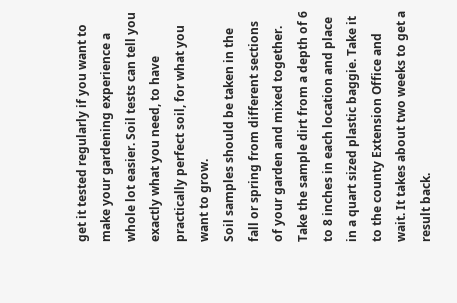get it tested regularly if you want to make your gardening experience a whole lot easier. Soil tests can tell you exactly what you need, to have practically perfect soil, for what you want to grow.
Soil samples should be taken in the fall or spring from different sections of your garden and mixed together.  Take the sample dirt from a depth of 6 to 8 inches in each location and place in a quart sized plastic baggie. Take it to the county Extension Office and wait. It takes about two weeks to get a result back.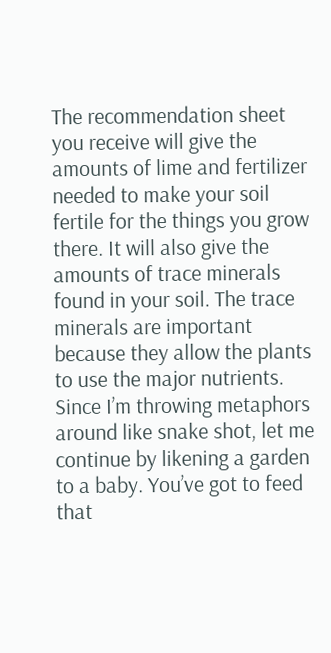The recommendation sheet you receive will give the amounts of lime and fertilizer needed to make your soil fertile for the things you grow there. It will also give the amounts of trace minerals found in your soil. The trace minerals are important because they allow the plants to use the major nutrients.
Since I’m throwing metaphors around like snake shot, let me continue by likening a garden to a baby. You’ve got to feed that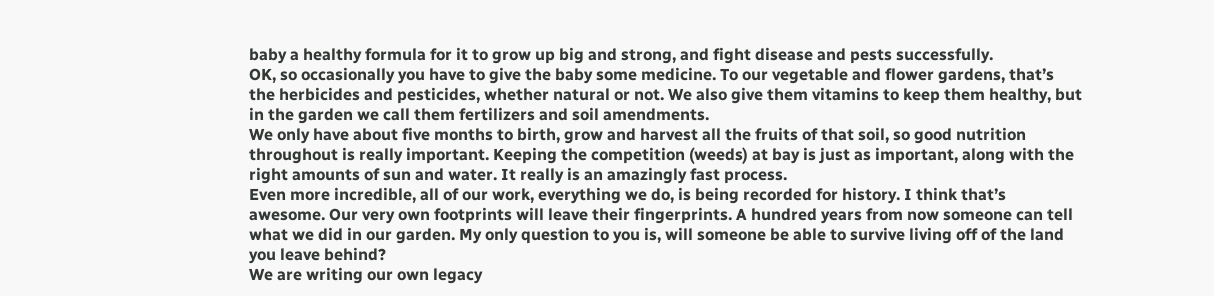baby a healthy formula for it to grow up big and strong, and fight disease and pests successfully.
OK, so occasionally you have to give the baby some medicine. To our vegetable and flower gardens, that’s the herbicides and pesticides, whether natural or not. We also give them vitamins to keep them healthy, but in the garden we call them fertilizers and soil amendments.
We only have about five months to birth, grow and harvest all the fruits of that soil, so good nutrition throughout is really important. Keeping the competition (weeds) at bay is just as important, along with the right amounts of sun and water. It really is an amazingly fast process.
Even more incredible, all of our work, everything we do, is being recorded for history. I think that’s awesome. Our very own footprints will leave their fingerprints. A hundred years from now someone can tell what we did in our garden. My only question to you is, will someone be able to survive living off of the land you leave behind?
We are writing our own legacy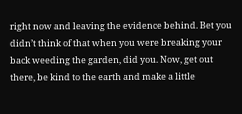right now and leaving the evidence behind. Bet you didn’t think of that when you were breaking your back weeding the garden, did you. Now, get out there, be kind to the earth and make a little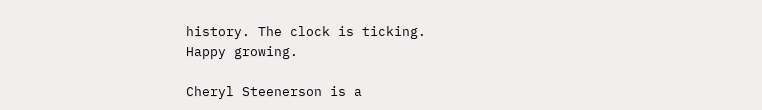history. The clock is ticking.
Happy growing.

Cheryl Steenerson is a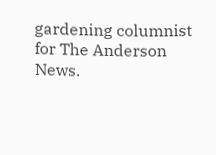gardening columnist for The Anderson News.